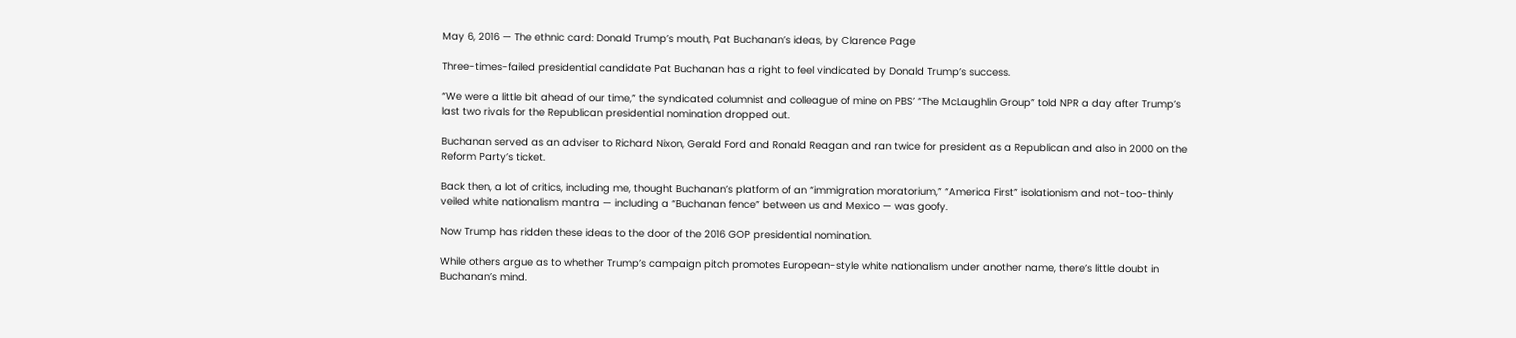May 6, 2016 — The ethnic card: Donald Trump’s mouth, Pat Buchanan’s ideas, by Clarence Page

Three-times-failed presidential candidate Pat Buchanan has a right to feel vindicated by Donald Trump’s success.

“We were a little bit ahead of our time,” the syndicated columnist and colleague of mine on PBS’ “The McLaughlin Group” told NPR a day after Trump’s last two rivals for the Republican presidential nomination dropped out.

Buchanan served as an adviser to Richard Nixon, Gerald Ford and Ronald Reagan and ran twice for president as a Republican and also in 2000 on the Reform Party’s ticket.

Back then, a lot of critics, including me, thought Buchanan’s platform of an “immigration moratorium,” “America First” isolationism and not-too-thinly veiled white nationalism mantra — including a “Buchanan fence” between us and Mexico — was goofy.

Now Trump has ridden these ideas to the door of the 2016 GOP presidential nomination.

While others argue as to whether Trump’s campaign pitch promotes European-style white nationalism under another name, there’s little doubt in Buchanan’s mind.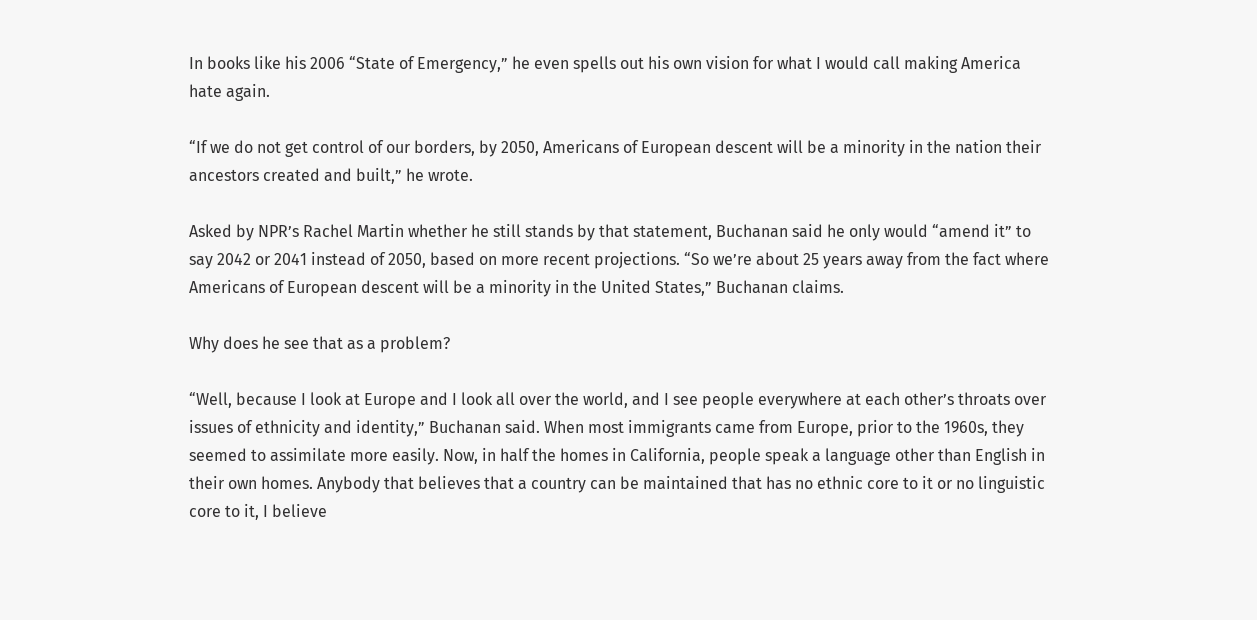In books like his 2006 “State of Emergency,” he even spells out his own vision for what I would call making America hate again.

“If we do not get control of our borders, by 2050, Americans of European descent will be a minority in the nation their ancestors created and built,” he wrote.

Asked by NPR’s Rachel Martin whether he still stands by that statement, Buchanan said he only would “amend it” to say 2042 or 2041 instead of 2050, based on more recent projections. “So we’re about 25 years away from the fact where Americans of European descent will be a minority in the United States,” Buchanan claims.

Why does he see that as a problem?

“Well, because I look at Europe and I look all over the world, and I see people everywhere at each other’s throats over issues of ethnicity and identity,” Buchanan said. When most immigrants came from Europe, prior to the 1960s, they seemed to assimilate more easily. Now, in half the homes in California, people speak a language other than English in their own homes. Anybody that believes that a country can be maintained that has no ethnic core to it or no linguistic core to it, I believe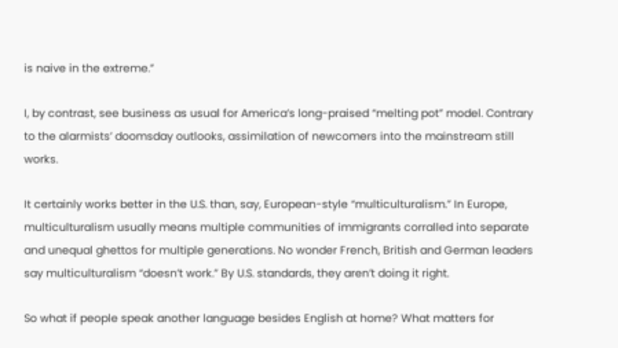is naive in the extreme.”

I, by contrast, see business as usual for America’s long-praised “melting pot” model. Contrary to the alarmists’ doomsday outlooks, assimilation of newcomers into the mainstream still works.

It certainly works better in the U.S. than, say, European-style “multiculturalism.” In Europe, multiculturalism usually means multiple communities of immigrants corralled into separate and unequal ghettos for multiple generations. No wonder French, British and German leaders say multiculturalism “doesn’t work.” By U.S. standards, they aren’t doing it right.

So what if people speak another language besides English at home? What matters for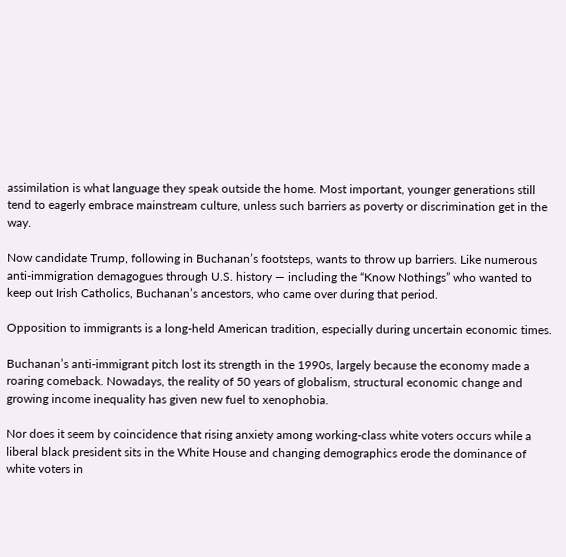assimilation is what language they speak outside the home. Most important, younger generations still tend to eagerly embrace mainstream culture, unless such barriers as poverty or discrimination get in the way.

Now candidate Trump, following in Buchanan’s footsteps, wants to throw up barriers. Like numerous anti-immigration demagogues through U.S. history — including the “Know Nothings” who wanted to keep out Irish Catholics, Buchanan’s ancestors, who came over during that period.

Opposition to immigrants is a long-held American tradition, especially during uncertain economic times.

Buchanan’s anti-immigrant pitch lost its strength in the 1990s, largely because the economy made a roaring comeback. Nowadays, the reality of 50 years of globalism, structural economic change and growing income inequality has given new fuel to xenophobia.

Nor does it seem by coincidence that rising anxiety among working-class white voters occurs while a liberal black president sits in the White House and changing demographics erode the dominance of white voters in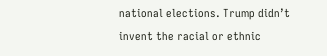national elections. Trump didn’t invent the racial or ethnic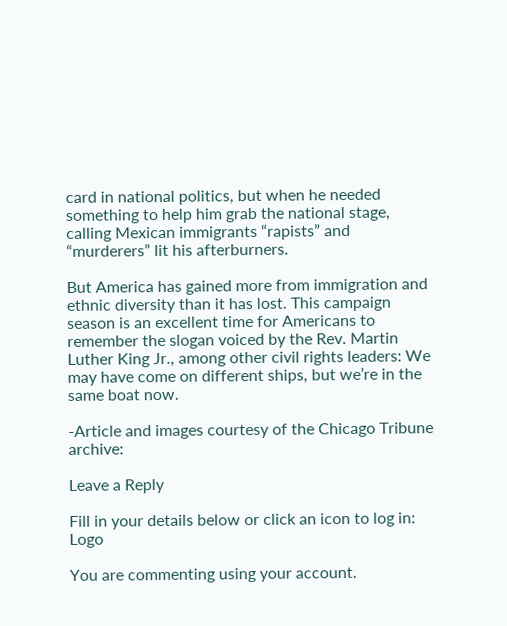card in national politics, but when he needed something to help him grab the national stage, calling Mexican immigrants “rapists” and “murderers” lit his afterburners.

But America has gained more from immigration and ethnic diversity than it has lost. This campaign season is an excellent time for Americans to remember the slogan voiced by the Rev. Martin Luther King Jr., among other civil rights leaders: We may have come on different ships, but we’re in the same boat now.

-Article and images courtesy of the Chicago Tribune archive:

Leave a Reply

Fill in your details below or click an icon to log in: Logo

You are commenting using your account.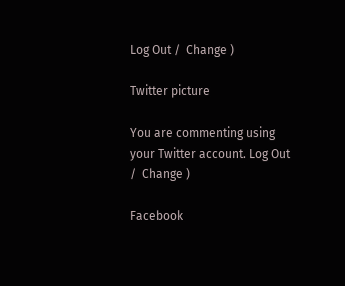Log Out /  Change )

Twitter picture

You are commenting using your Twitter account. Log Out /  Change )

Facebook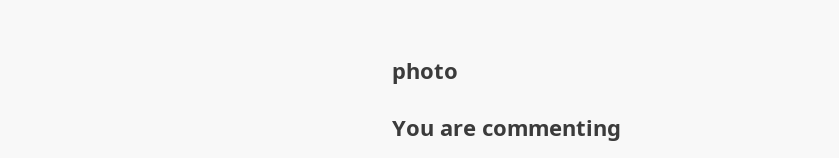photo

You are commenting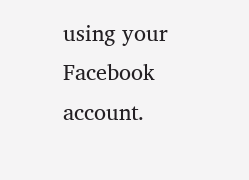using your Facebook account.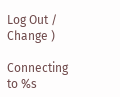Log Out /  Change )

Connecting to %s